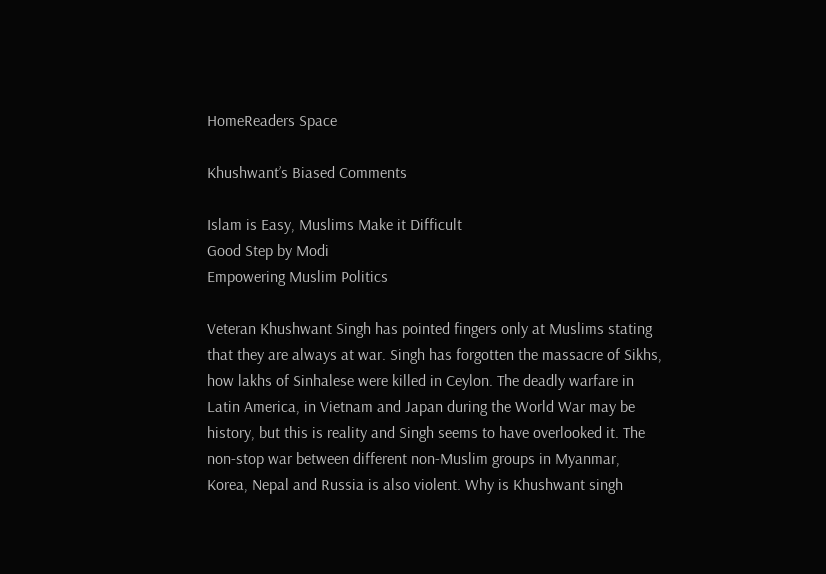HomeReaders Space

Khushwant’s Biased Comments

Islam is Easy, Muslims Make it Difficult
Good Step by Modi
Empowering Muslim Politics

Veteran Khushwant Singh has pointed fingers only at Muslims stating that they are always at war. Singh has forgotten the massacre of Sikhs, how lakhs of Sinhalese were killed in Ceylon. The deadly warfare in Latin America, in Vietnam and Japan during the World War may be history, but this is reality and Singh seems to have overlooked it. The non-stop war between different non-Muslim groups in Myanmar, Korea, Nepal and Russia is also violent. Why is Khushwant singh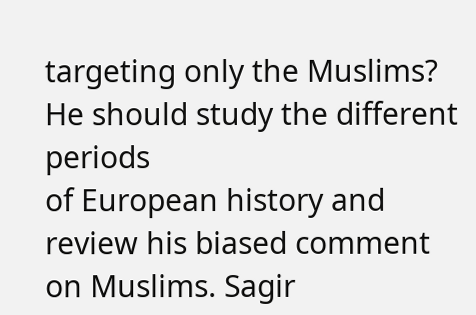targeting only the Muslims? He should study the different periods
of European history and review his biased comment on Muslims. Sagir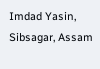Imdad Yasin, Sibsagar, Assam